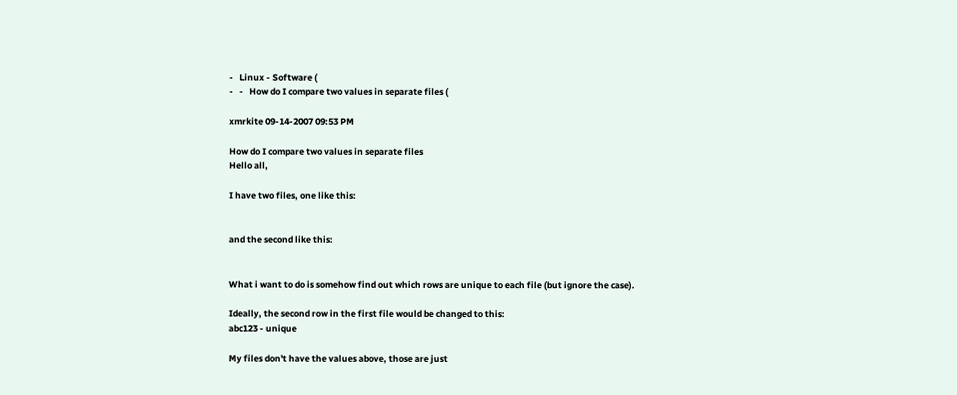-   Linux - Software (
-   -   How do I compare two values in separate files (

xmrkite 09-14-2007 09:53 PM

How do I compare two values in separate files
Hello all,

I have two files, one like this:


and the second like this:


What i want to do is somehow find out which rows are unique to each file (but ignore the case).

Ideally, the second row in the first file would be changed to this:
abc123 - unique

My files don't have the values above, those are just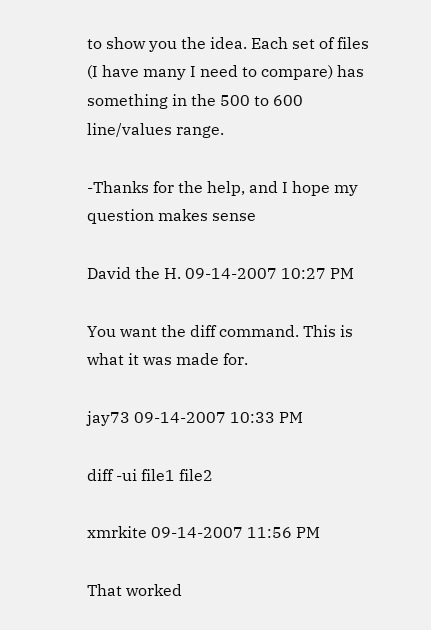to show you the idea. Each set of files (I have many I need to compare) has something in the 500 to 600 line/values range.

-Thanks for the help, and I hope my question makes sense

David the H. 09-14-2007 10:27 PM

You want the diff command. This is what it was made for.

jay73 09-14-2007 10:33 PM

diff -ui file1 file2

xmrkite 09-14-2007 11:56 PM

That worked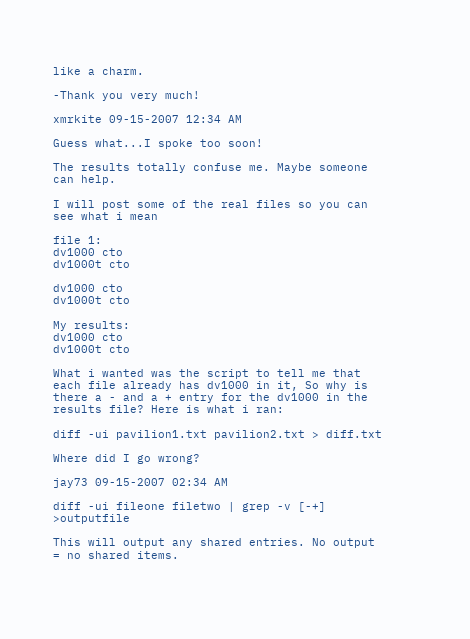like a charm.

-Thank you very much!

xmrkite 09-15-2007 12:34 AM

Guess what...I spoke too soon!

The results totally confuse me. Maybe someone can help.

I will post some of the real files so you can see what i mean

file 1:
dv1000 cto
dv1000t cto

dv1000 cto
dv1000t cto

My results:
dv1000 cto
dv1000t cto

What i wanted was the script to tell me that each file already has dv1000 in it, So why is there a - and a + entry for the dv1000 in the results file? Here is what i ran:

diff -ui pavilion1.txt pavilion2.txt > diff.txt

Where did I go wrong?

jay73 09-15-2007 02:34 AM

diff -ui fileone filetwo | grep -v [-+] >outputfile

This will output any shared entries. No output = no shared items.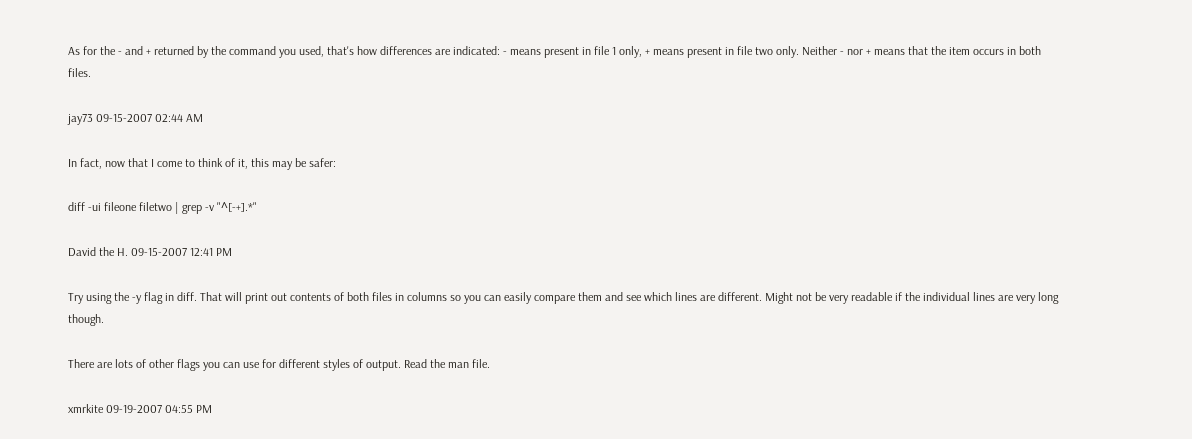As for the - and + returned by the command you used, that's how differences are indicated: - means present in file 1 only, + means present in file two only. Neither - nor + means that the item occurs in both files.

jay73 09-15-2007 02:44 AM

In fact, now that I come to think of it, this may be safer:

diff -ui fileone filetwo | grep -v "^[-+].*"

David the H. 09-15-2007 12:41 PM

Try using the -y flag in diff. That will print out contents of both files in columns so you can easily compare them and see which lines are different. Might not be very readable if the individual lines are very long though.

There are lots of other flags you can use for different styles of output. Read the man file.

xmrkite 09-19-2007 04:55 PM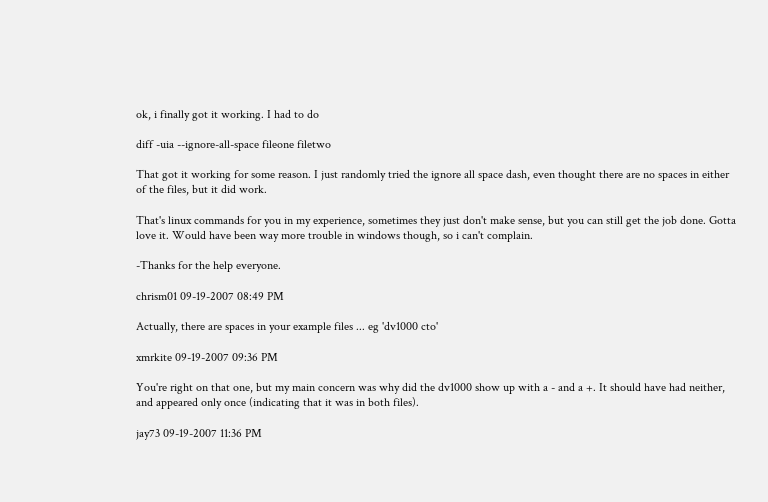ok, i finally got it working. I had to do

diff -uia --ignore-all-space fileone filetwo

That got it working for some reason. I just randomly tried the ignore all space dash, even thought there are no spaces in either of the files, but it did work.

That's linux commands for you in my experience, sometimes they just don't make sense, but you can still get the job done. Gotta love it. Would have been way more trouble in windows though, so i can't complain.

-Thanks for the help everyone.

chrism01 09-19-2007 08:49 PM

Actually, there are spaces in your example files ... eg 'dv1000 cto'

xmrkite 09-19-2007 09:36 PM

You're right on that one, but my main concern was why did the dv1000 show up with a - and a +. It should have had neither, and appeared only once (indicating that it was in both files).

jay73 09-19-2007 11:36 PM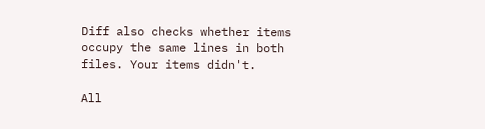Diff also checks whether items occupy the same lines in both files. Your items didn't.

All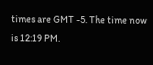times are GMT -5. The time now is 12:19 PM.